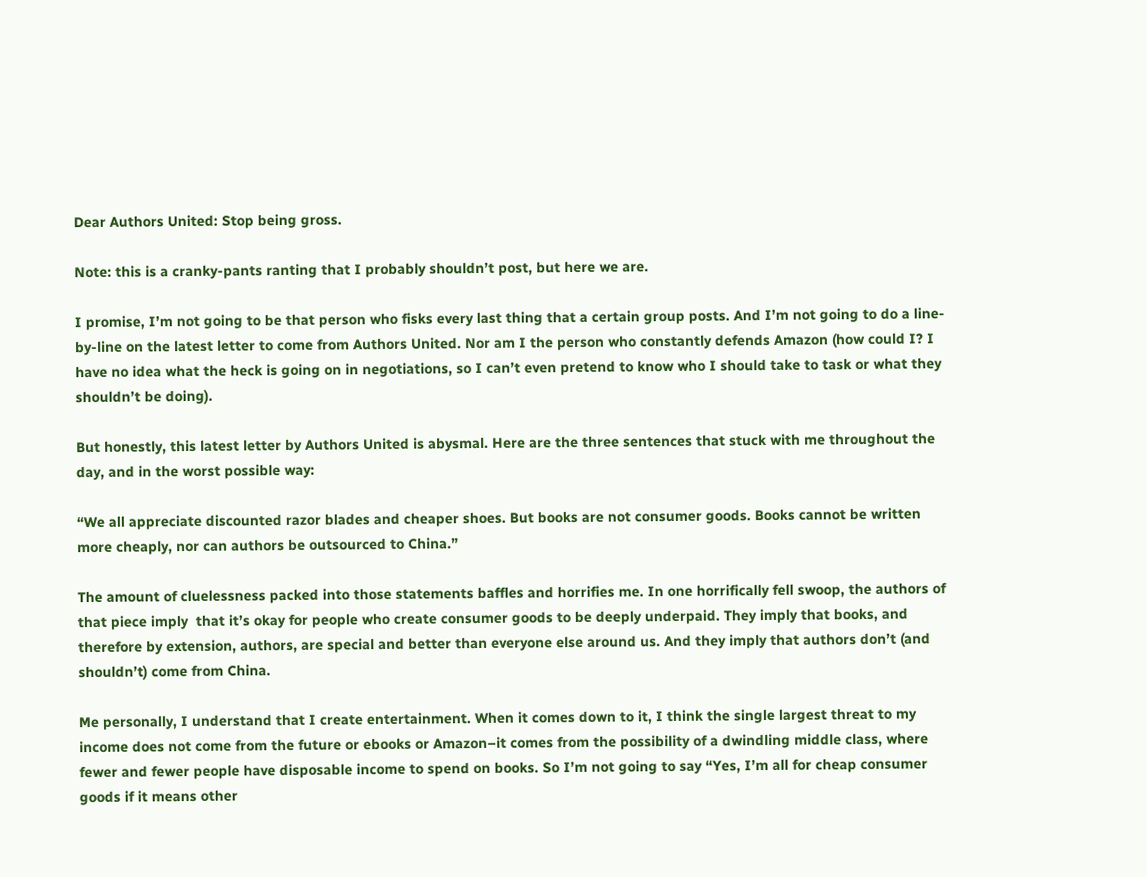Dear Authors United: Stop being gross.

Note: this is a cranky-pants ranting that I probably shouldn’t post, but here we are.

I promise, I’m not going to be that person who fisks every last thing that a certain group posts. And I’m not going to do a line-by-line on the latest letter to come from Authors United. Nor am I the person who constantly defends Amazon (how could I? I have no idea what the heck is going on in negotiations, so I can’t even pretend to know who I should take to task or what they shouldn’t be doing).

But honestly, this latest letter by Authors United is abysmal. Here are the three sentences that stuck with me throughout the day, and in the worst possible way:

“We all appreciate discounted razor blades and cheaper shoes. But books are not consumer goods. Books cannot be written more cheaply, nor can authors be outsourced to China.”

The amount of cluelessness packed into those statements baffles and horrifies me. In one horrifically fell swoop, the authors of that piece imply  that it’s okay for people who create consumer goods to be deeply underpaid. They imply that books, and therefore by extension, authors, are special and better than everyone else around us. And they imply that authors don’t (and shouldn’t) come from China.

Me personally, I understand that I create entertainment. When it comes down to it, I think the single largest threat to my income does not come from the future or ebooks or Amazon–it comes from the possibility of a dwindling middle class, where fewer and fewer people have disposable income to spend on books. So I’m not going to say “Yes, I’m all for cheap consumer goods if it means other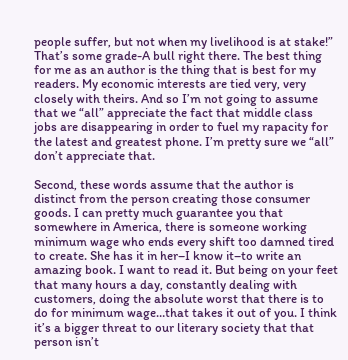people suffer, but not when my livelihood is at stake!” That’s some grade-A bull right there. The best thing for me as an author is the thing that is best for my readers. My economic interests are tied very, very closely with theirs. And so I’m not going to assume that we “all” appreciate the fact that middle class jobs are disappearing in order to fuel my rapacity for the latest and greatest phone. I’m pretty sure we “all” don’t appreciate that.

Second, these words assume that the author is distinct from the person creating those consumer goods. I can pretty much guarantee you that somewhere in America, there is someone working minimum wage who ends every shift too damned tired to create. She has it in her–I know it–to write an amazing book. I want to read it. But being on your feet that many hours a day, constantly dealing with customers, doing the absolute worst that there is to do for minimum wage…that takes it out of you. I think it’s a bigger threat to our literary society that that person isn’t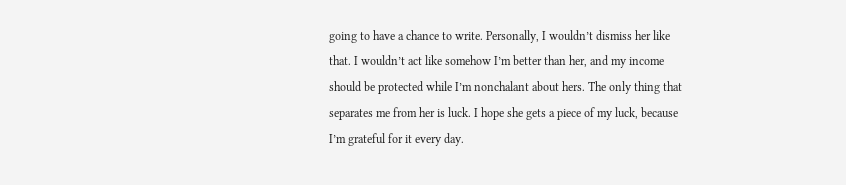going to have a chance to write. Personally, I wouldn’t dismiss her like that. I wouldn’t act like somehow I’m better than her, and my income should be protected while I’m nonchalant about hers. The only thing that separates me from her is luck. I hope she gets a piece of my luck, because I’m grateful for it every day.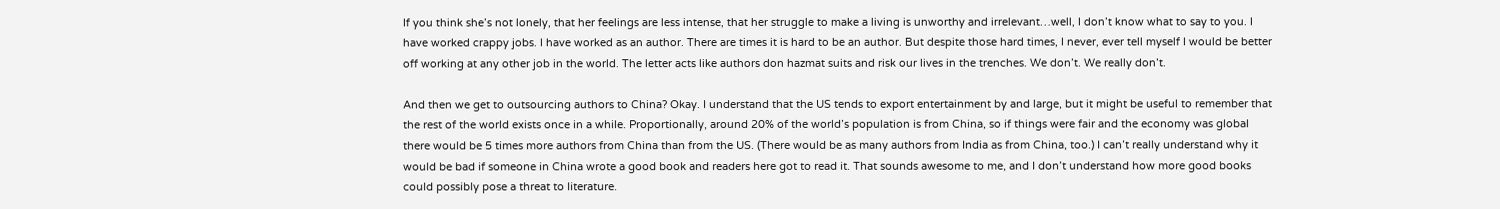If you think she’s not lonely, that her feelings are less intense, that her struggle to make a living is unworthy and irrelevant…well, I don’t know what to say to you. I have worked crappy jobs. I have worked as an author. There are times it is hard to be an author. But despite those hard times, I never, ever tell myself I would be better off working at any other job in the world. The letter acts like authors don hazmat suits and risk our lives in the trenches. We don’t. We really don’t.

And then we get to outsourcing authors to China? Okay. I understand that the US tends to export entertainment by and large, but it might be useful to remember that the rest of the world exists once in a while. Proportionally, around 20% of the world’s population is from China, so if things were fair and the economy was global there would be 5 times more authors from China than from the US. (There would be as many authors from India as from China, too.) I can’t really understand why it would be bad if someone in China wrote a good book and readers here got to read it. That sounds awesome to me, and I don’t understand how more good books could possibly pose a threat to literature.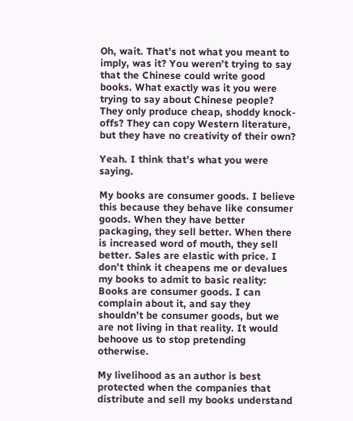Oh, wait. That’s not what you meant to imply, was it? You weren’t trying to say that the Chinese could write good books. What exactly was it you were trying to say about Chinese people? They only produce cheap, shoddy knock-offs? They can copy Western literature, but they have no creativity of their own?

Yeah. I think that’s what you were saying.

My books are consumer goods. I believe this because they behave like consumer goods. When they have better packaging, they sell better. When there is increased word of mouth, they sell better. Sales are elastic with price. I don’t think it cheapens me or devalues my books to admit to basic reality: Books are consumer goods. I can complain about it, and say they shouldn’t be consumer goods, but we are not living in that reality. It would behoove us to stop pretending otherwise.

My livelihood as an author is best protected when the companies that distribute and sell my books understand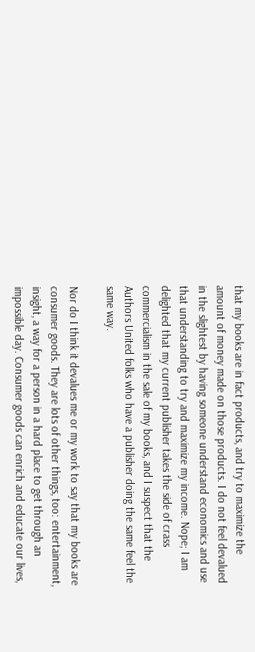that my books are in fact products, and try to maximize the amount of money made on those products. I do not feel devalued in the slightest by having someone understand economics and use that understanding to try and maximize my income. Nope; I am delighted that my current publisher takes the side of crass commercialism in the sale of my books, and I suspect that the Authors United folks who have a publisher doing the same feel the same way.

Nor do I think it devalues me or my work to say that my books are consumer goods. They are lots of other things, too: entertainment, insight, a way for a person in a hard place to get through an impossible day. Consumer goods can enrich and educate our lives,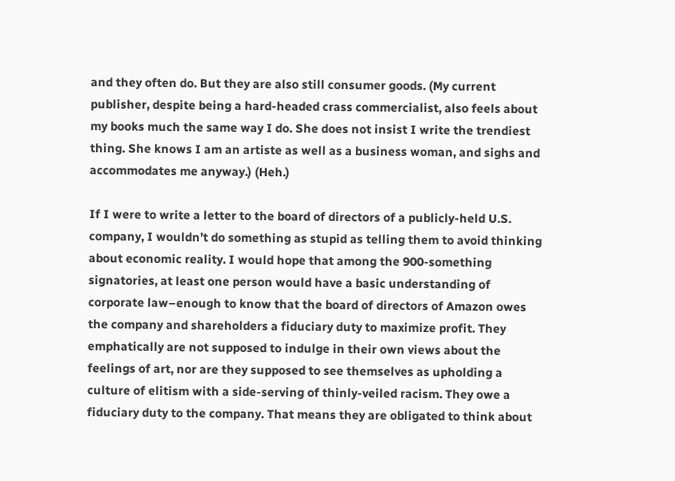and they often do. But they are also still consumer goods. (My current publisher, despite being a hard-headed crass commercialist, also feels about my books much the same way I do. She does not insist I write the trendiest thing. She knows I am an artiste as well as a business woman, and sighs and accommodates me anyway.) (Heh.)

If I were to write a letter to the board of directors of a publicly-held U.S. company, I wouldn’t do something as stupid as telling them to avoid thinking about economic reality. I would hope that among the 900-something signatories, at least one person would have a basic understanding of corporate law–enough to know that the board of directors of Amazon owes the company and shareholders a fiduciary duty to maximize profit. They emphatically are not supposed to indulge in their own views about the feelings of art, nor are they supposed to see themselves as upholding a culture of elitism with a side-serving of thinly-veiled racism. They owe a fiduciary duty to the company. That means they are obligated to think about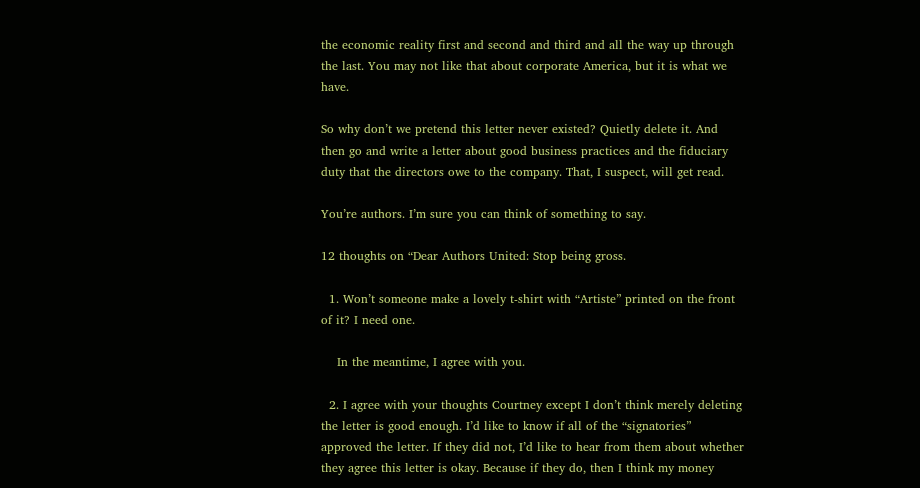the economic reality first and second and third and all the way up through the last. You may not like that about corporate America, but it is what we have.

So why don’t we pretend this letter never existed? Quietly delete it. And then go and write a letter about good business practices and the fiduciary duty that the directors owe to the company. That, I suspect, will get read.

You’re authors. I’m sure you can think of something to say.

12 thoughts on “Dear Authors United: Stop being gross.

  1. Won’t someone make a lovely t-shirt with “Artiste” printed on the front of it? I need one.

    In the meantime, I agree with you.

  2. I agree with your thoughts Courtney except I don’t think merely deleting the letter is good enough. I’d like to know if all of the “signatories” approved the letter. If they did not, I’d like to hear from them about whether they agree this letter is okay. Because if they do, then I think my money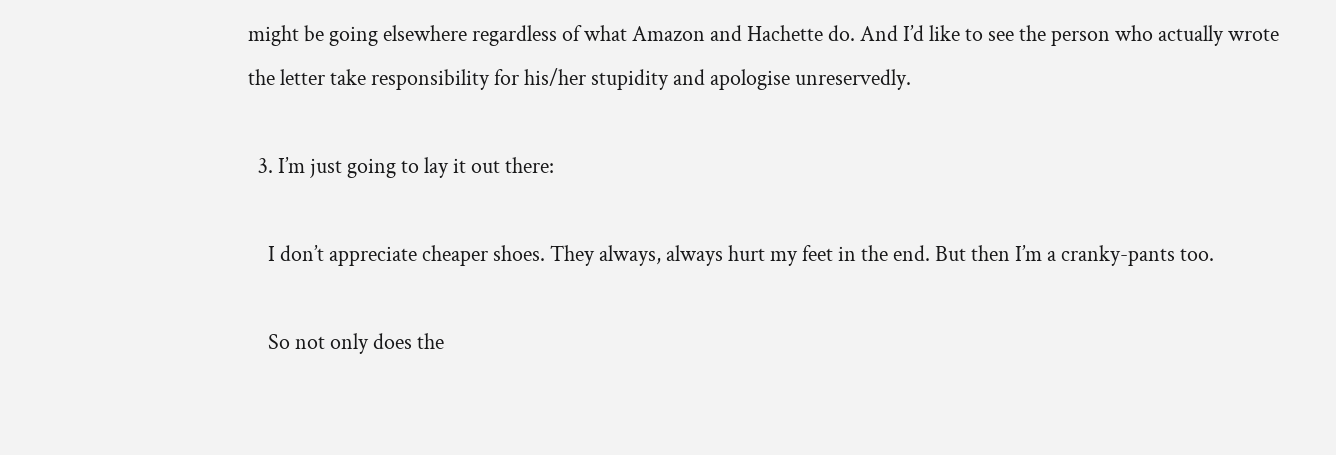might be going elsewhere regardless of what Amazon and Hachette do. And I’d like to see the person who actually wrote the letter take responsibility for his/her stupidity and apologise unreservedly.

  3. I’m just going to lay it out there:

    I don’t appreciate cheaper shoes. They always, always hurt my feet in the end. But then I’m a cranky-pants too.

    So not only does the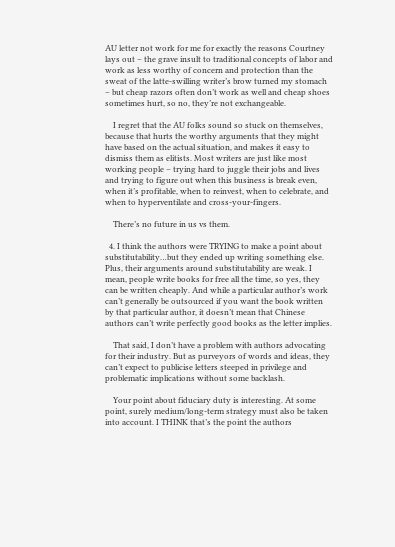AU letter not work for me for exactly the reasons Courtney lays out – the grave insult to traditional concepts of labor and work as less worthy of concern and protection than the sweat of the latte-swilling writer’s brow turned my stomach – but cheap razors often don’t work as well and cheap shoes sometimes hurt, so no, they’re not exchangeable.

    I regret that the AU folks sound so stuck on themselves, because that hurts the worthy arguments that they might have based on the actual situation, and makes it easy to dismiss them as elitists. Most writers are just like most working people – trying hard to juggle their jobs and lives and trying to figure out when this business is break even, when it’s profitable, when to reinvest, when to celebrate, and when to hyperventilate and cross-your-fingers.

    There’s no future in us vs them.

  4. I think the authors were TRYING to make a point about substitutability…but they ended up writing something else. Plus, their arguments around substitutability are weak. I mean, people write books for free all the time, so yes, they can be written cheaply. And while a particular author’s work can’t generally be outsourced if you want the book written by that particular author, it doesn’t mean that Chinese authors can’t write perfectly good books as the letter implies.

    That said, I don’t have a problem with authors advocating for their industry. But as purveyors of words and ideas, they can’t expect to publicise letters steeped in privilege and problematic implications without some backlash.

    Your point about fiduciary duty is interesting. At some point, surely medium/long-term strategy must also be taken into account. I THINK that’s the point the authors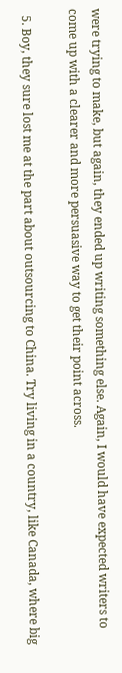were trying to make, but again, they ended up writing something else. Again, I would have expected writers to come up with a clearer and more persuasive way to get their point across.

  5. Boy, they sure lost me at the part about outsourcing to China. Try living in a country, like Canada, where big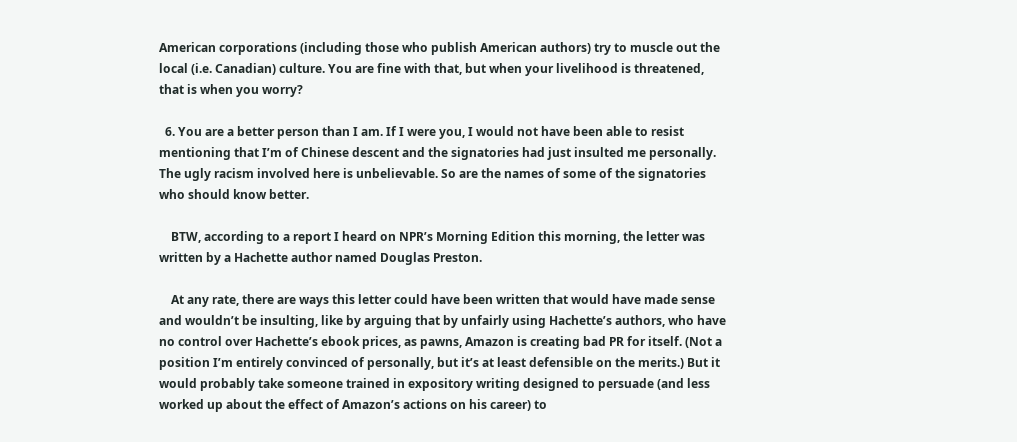American corporations (including those who publish American authors) try to muscle out the local (i.e. Canadian) culture. You are fine with that, but when your livelihood is threatened, that is when you worry?

  6. You are a better person than I am. If I were you, I would not have been able to resist mentioning that I’m of Chinese descent and the signatories had just insulted me personally. The ugly racism involved here is unbelievable. So are the names of some of the signatories who should know better.

    BTW, according to a report I heard on NPR’s Morning Edition this morning, the letter was written by a Hachette author named Douglas Preston.

    At any rate, there are ways this letter could have been written that would have made sense and wouldn’t be insulting, like by arguing that by unfairly using Hachette’s authors, who have no control over Hachette’s ebook prices, as pawns, Amazon is creating bad PR for itself. (Not a position I’m entirely convinced of personally, but it’s at least defensible on the merits.) But it would probably take someone trained in expository writing designed to persuade (and less worked up about the effect of Amazon’s actions on his career) to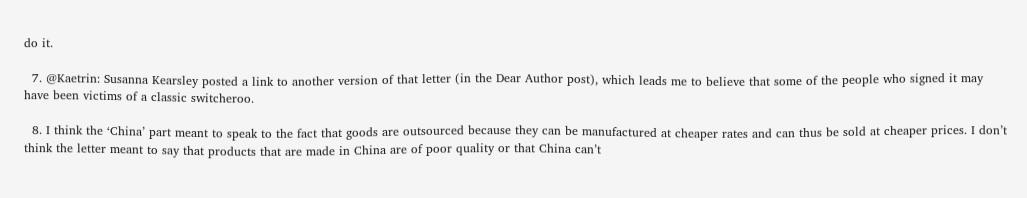do it.

  7. @Kaetrin: Susanna Kearsley posted a link to another version of that letter (in the Dear Author post), which leads me to believe that some of the people who signed it may have been victims of a classic switcheroo.

  8. I think the ‘China’ part meant to speak to the fact that goods are outsourced because they can be manufactured at cheaper rates and can thus be sold at cheaper prices. I don’t think the letter meant to say that products that are made in China are of poor quality or that China can’t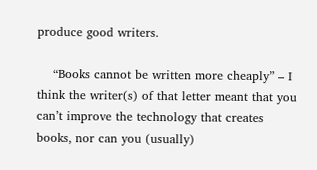produce good writers.

    “Books cannot be written more cheaply” – I think the writer(s) of that letter meant that you can’t improve the technology that creates books, nor can you (usually)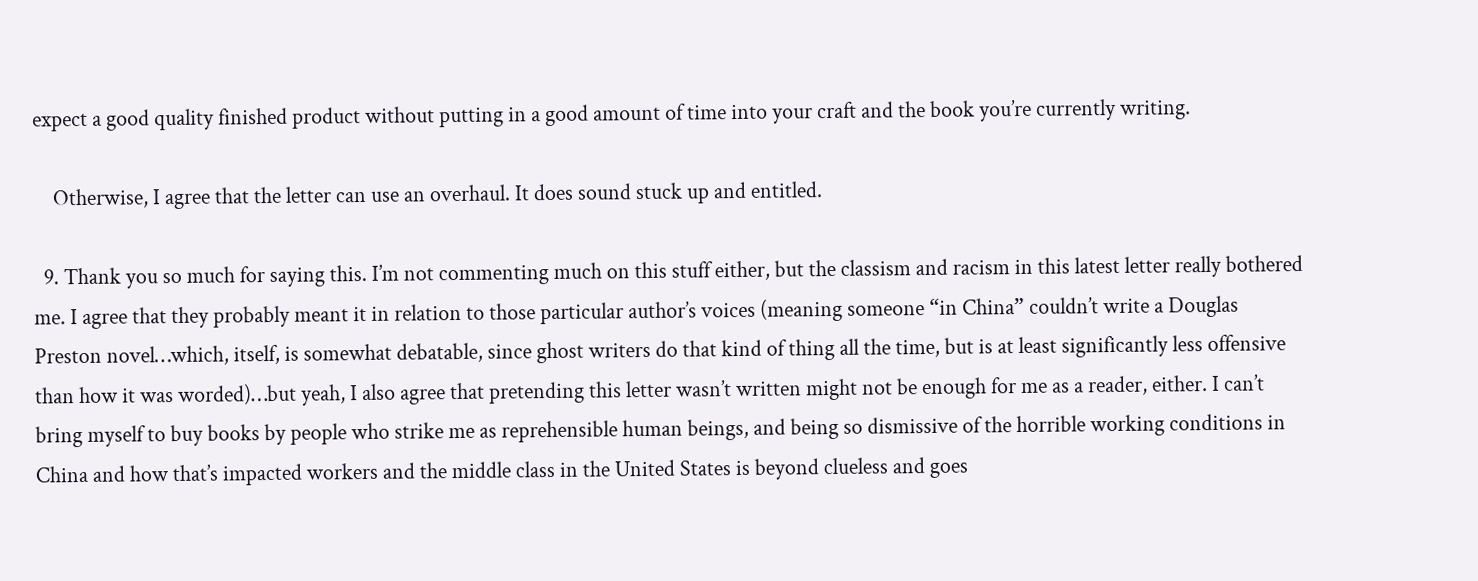expect a good quality finished product without putting in a good amount of time into your craft and the book you’re currently writing.

    Otherwise, I agree that the letter can use an overhaul. It does sound stuck up and entitled.

  9. Thank you so much for saying this. I’m not commenting much on this stuff either, but the classism and racism in this latest letter really bothered me. I agree that they probably meant it in relation to those particular author’s voices (meaning someone “in China” couldn’t write a Douglas Preston novel…which, itself, is somewhat debatable, since ghost writers do that kind of thing all the time, but is at least significantly less offensive than how it was worded)…but yeah, I also agree that pretending this letter wasn’t written might not be enough for me as a reader, either. I can’t bring myself to buy books by people who strike me as reprehensible human beings, and being so dismissive of the horrible working conditions in China and how that’s impacted workers and the middle class in the United States is beyond clueless and goes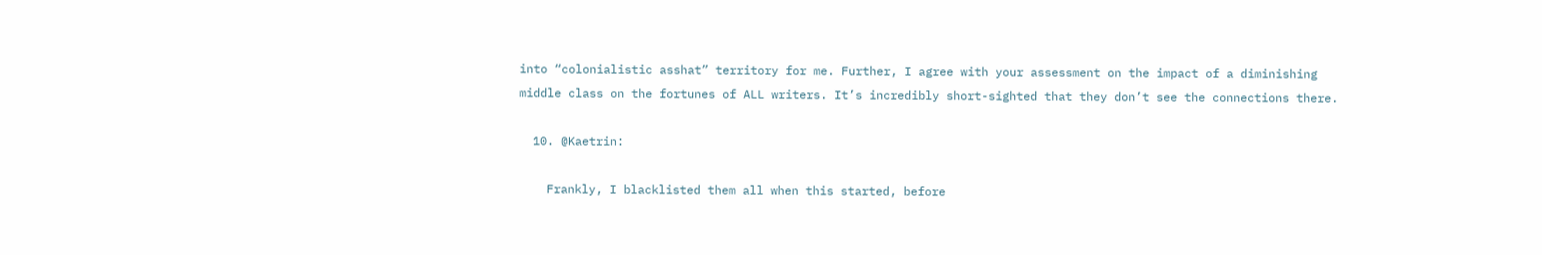into “colonialistic asshat” territory for me. Further, I agree with your assessment on the impact of a diminishing middle class on the fortunes of ALL writers. It’s incredibly short-sighted that they don’t see the connections there.

  10. @Kaetrin:

    Frankly, I blacklisted them all when this started, before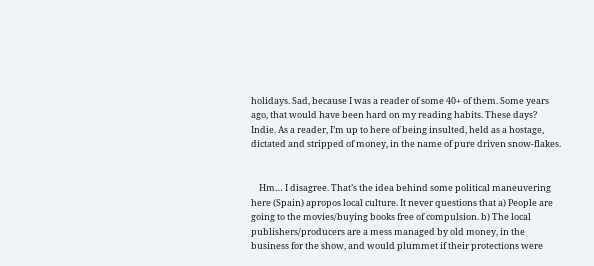holidays. Sad, because I was a reader of some 40+ of them. Some years ago, that would have been hard on my reading habits. These days? Indie. As a reader, I’m up to here of being insulted, held as a hostage, dictated and stripped of money, in the name of pure driven snow-flakes.


    Hm… I disagree. That’s the idea behind some political maneuvering here (Spain) apropos local culture. It never questions that a) People are going to the movies/buying books free of compulsion. b) The local publishers/producers are a mess managed by old money, in the business for the show, and would plummet if their protections were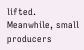lifted. Meanwhile, small producers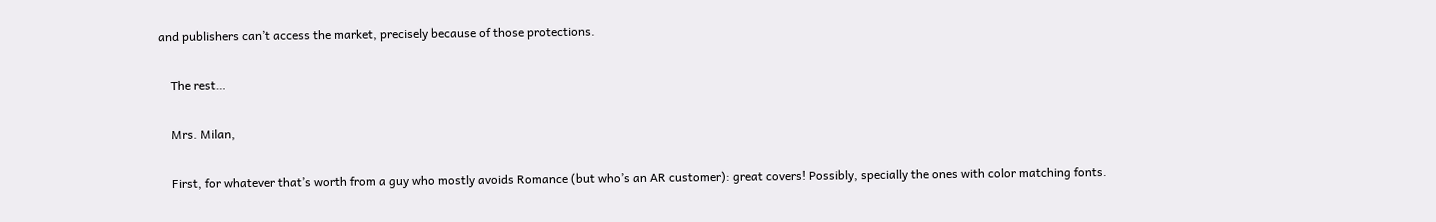and publishers can’t access the market, precisely because of those protections.

    The rest…

    Mrs. Milan,

    First, for whatever that’s worth from a guy who mostly avoids Romance (but who’s an AR customer): great covers! Possibly, specially the ones with color matching fonts.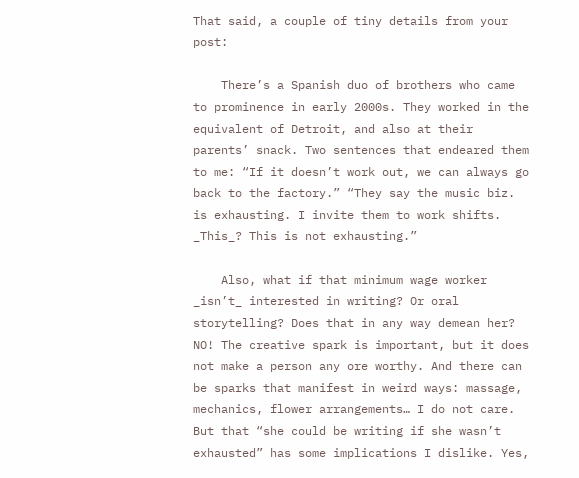That said, a couple of tiny details from your post:

    There’s a Spanish duo of brothers who came to prominence in early 2000s. They worked in the equivalent of Detroit, and also at their parents’ snack. Two sentences that endeared them to me: “If it doesn’t work out, we can always go back to the factory.” “They say the music biz. is exhausting. I invite them to work shifts. _This_? This is not exhausting.”

    Also, what if that minimum wage worker _isn’t_ interested in writing? Or oral storytelling? Does that in any way demean her? NO! The creative spark is important, but it does not make a person any ore worthy. And there can be sparks that manifest in weird ways: massage, mechanics, flower arrangements… I do not care. But that “she could be writing if she wasn’t exhausted” has some implications I dislike. Yes,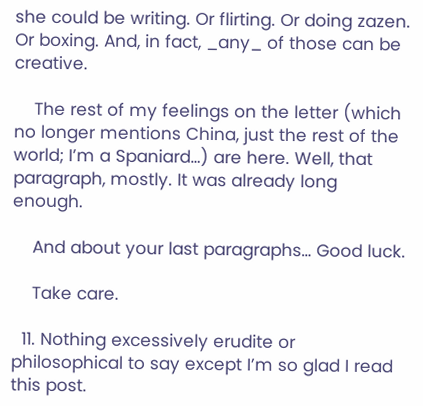she could be writing. Or flirting. Or doing zazen. Or boxing. And, in fact, _any_ of those can be creative.

    The rest of my feelings on the letter (which no longer mentions China, just the rest of the world; I’m a Spaniard…) are here. Well, that paragraph, mostly. It was already long enough.

    And about your last paragraphs… Good luck.

    Take care.

  11. Nothing excessively erudite or philosophical to say except I’m so glad I read this post.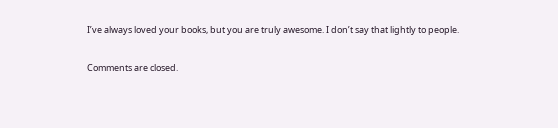I’ve always loved your books, but you are truly awesome. I don’t say that lightly to people.

Comments are closed.